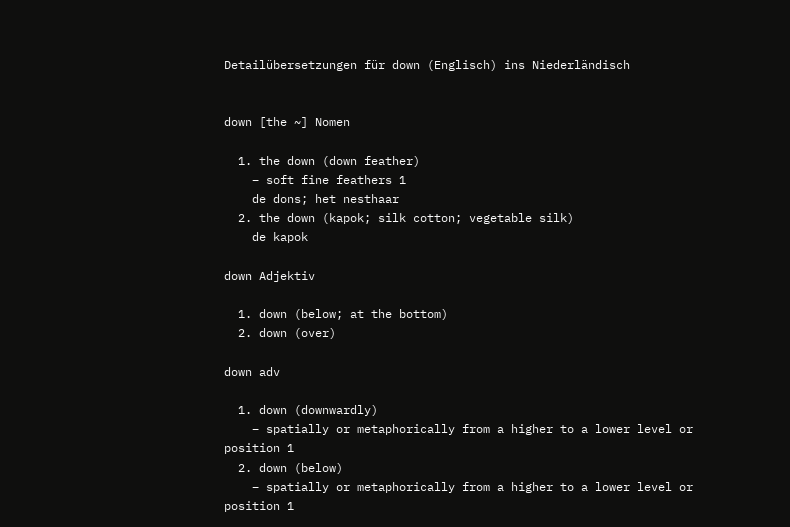Detailübersetzungen für down (Englisch) ins Niederländisch


down [the ~] Nomen

  1. the down (down feather)
    – soft fine feathers 1
    de dons; het nesthaar
  2. the down (kapok; silk cotton; vegetable silk)
    de kapok

down Adjektiv

  1. down (below; at the bottom)
  2. down (over)

down adv

  1. down (downwardly)
    – spatially or metaphorically from a higher to a lower level or position 1
  2. down (below)
    – spatially or metaphorically from a higher to a lower level or position 1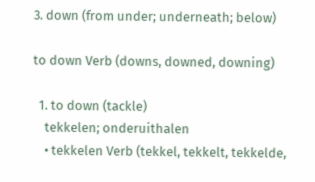3. down (from under; underneath; below)

to down Verb (downs, downed, downing)

  1. to down (tackle)
    tekkelen; onderuithalen
    • tekkelen Verb (tekkel, tekkelt, tekkelde,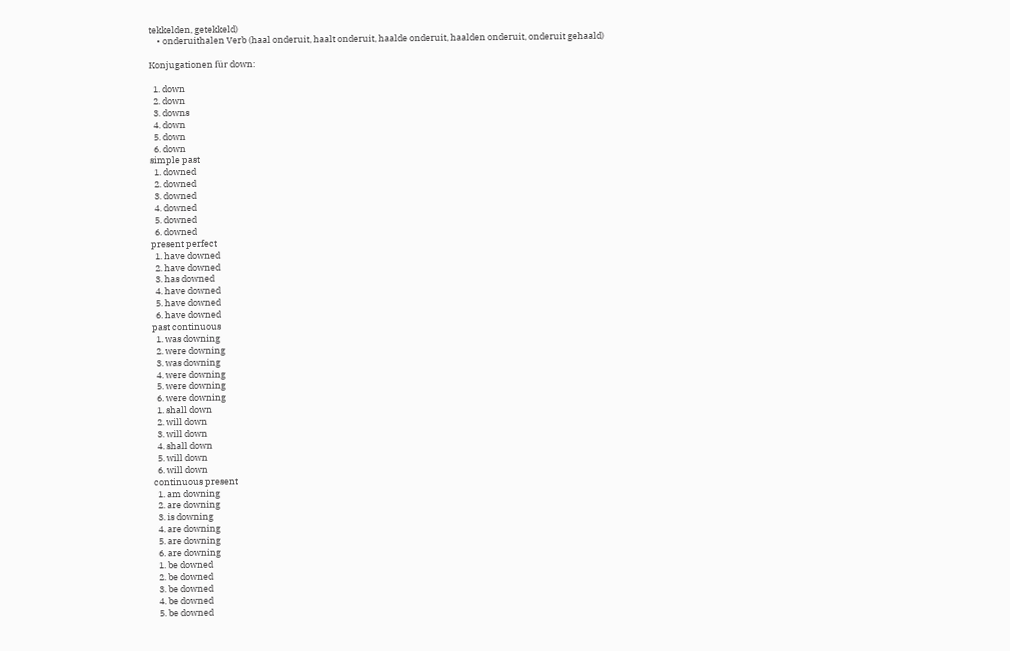tekkelden, getekkeld)
    • onderuithalen Verb (haal onderuit, haalt onderuit, haalde onderuit, haalden onderuit, onderuit gehaald)

Konjugationen für down:

  1. down
  2. down
  3. downs
  4. down
  5. down
  6. down
simple past
  1. downed
  2. downed
  3. downed
  4. downed
  5. downed
  6. downed
present perfect
  1. have downed
  2. have downed
  3. has downed
  4. have downed
  5. have downed
  6. have downed
past continuous
  1. was downing
  2. were downing
  3. was downing
  4. were downing
  5. were downing
  6. were downing
  1. shall down
  2. will down
  3. will down
  4. shall down
  5. will down
  6. will down
continuous present
  1. am downing
  2. are downing
  3. is downing
  4. are downing
  5. are downing
  6. are downing
  1. be downed
  2. be downed
  3. be downed
  4. be downed
  5. be downed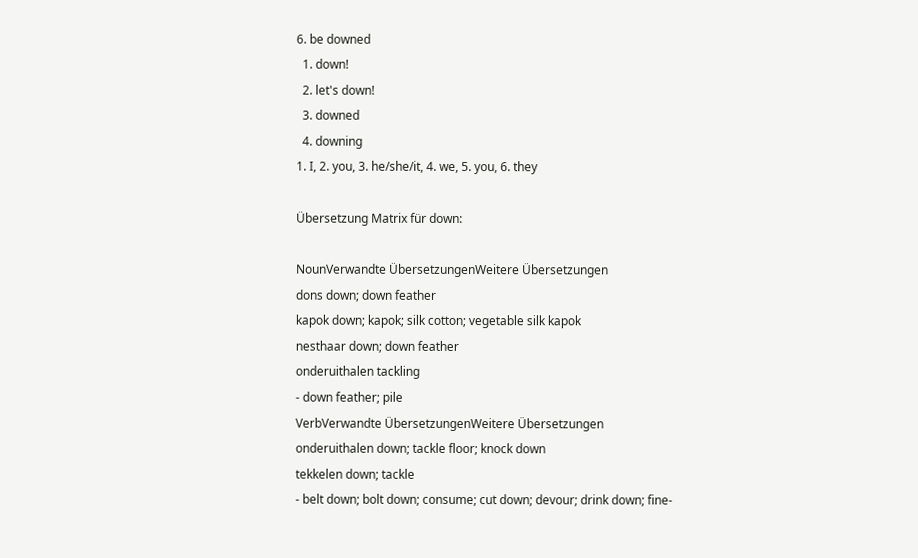6. be downed
  1. down!
  2. let's down!
  3. downed
  4. downing
1. I, 2. you, 3. he/she/it, 4. we, 5. you, 6. they

Übersetzung Matrix für down:

NounVerwandte ÜbersetzungenWeitere Übersetzungen
dons down; down feather
kapok down; kapok; silk cotton; vegetable silk kapok
nesthaar down; down feather
onderuithalen tackling
- down feather; pile
VerbVerwandte ÜbersetzungenWeitere Übersetzungen
onderuithalen down; tackle floor; knock down
tekkelen down; tackle
- belt down; bolt down; consume; cut down; devour; drink down; fine-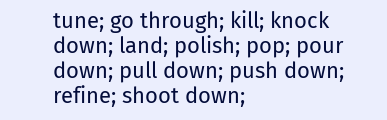tune; go through; kill; knock down; land; polish; pop; pour down; pull down; push down; refine; shoot down;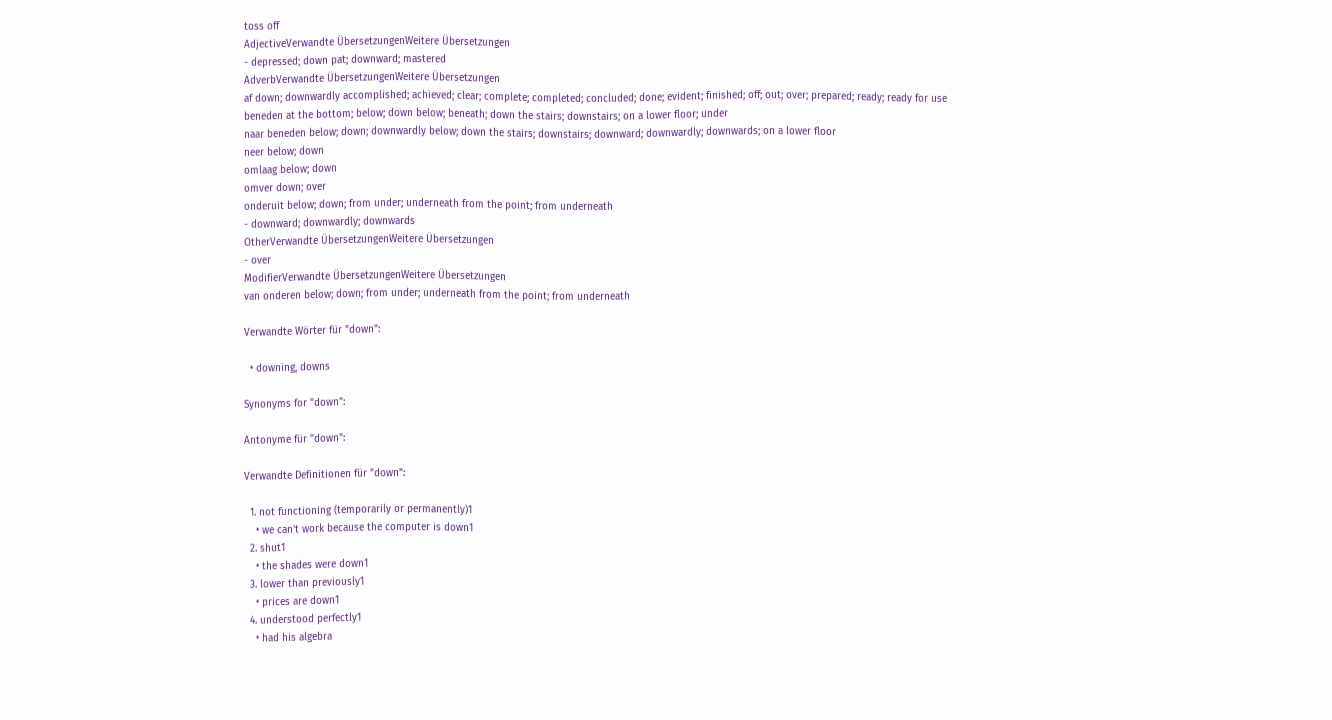toss off
AdjectiveVerwandte ÜbersetzungenWeitere Übersetzungen
- depressed; down pat; downward; mastered
AdverbVerwandte ÜbersetzungenWeitere Übersetzungen
af down; downwardly accomplished; achieved; clear; complete; completed; concluded; done; evident; finished; off; out; over; prepared; ready; ready for use
beneden at the bottom; below; down below; beneath; down the stairs; downstairs; on a lower floor; under
naar beneden below; down; downwardly below; down the stairs; downstairs; downward; downwardly; downwards; on a lower floor
neer below; down
omlaag below; down
omver down; over
onderuit below; down; from under; underneath from the point; from underneath
- downward; downwardly; downwards
OtherVerwandte ÜbersetzungenWeitere Übersetzungen
- over
ModifierVerwandte ÜbersetzungenWeitere Übersetzungen
van onderen below; down; from under; underneath from the point; from underneath

Verwandte Wörter für "down":

  • downing, downs

Synonyms for "down":

Antonyme für "down":

Verwandte Definitionen für "down":

  1. not functioning (temporarily or permanently)1
    • we can't work because the computer is down1
  2. shut1
    • the shades were down1
  3. lower than previously1
    • prices are down1
  4. understood perfectly1
    • had his algebra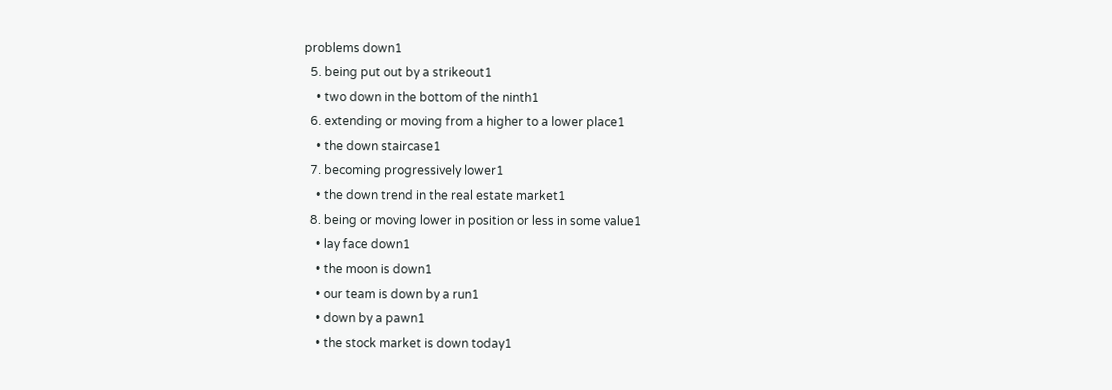problems down1
  5. being put out by a strikeout1
    • two down in the bottom of the ninth1
  6. extending or moving from a higher to a lower place1
    • the down staircase1
  7. becoming progressively lower1
    • the down trend in the real estate market1
  8. being or moving lower in position or less in some value1
    • lay face down1
    • the moon is down1
    • our team is down by a run1
    • down by a pawn1
    • the stock market is down today1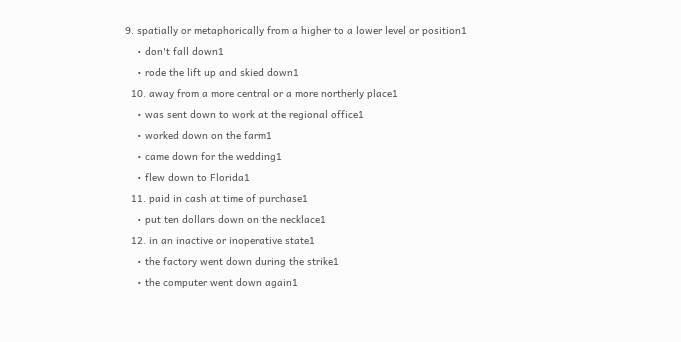9. spatially or metaphorically from a higher to a lower level or position1
    • don't fall down1
    • rode the lift up and skied down1
  10. away from a more central or a more northerly place1
    • was sent down to work at the regional office1
    • worked down on the farm1
    • came down for the wedding1
    • flew down to Florida1
  11. paid in cash at time of purchase1
    • put ten dollars down on the necklace1
  12. in an inactive or inoperative state1
    • the factory went down during the strike1
    • the computer went down again1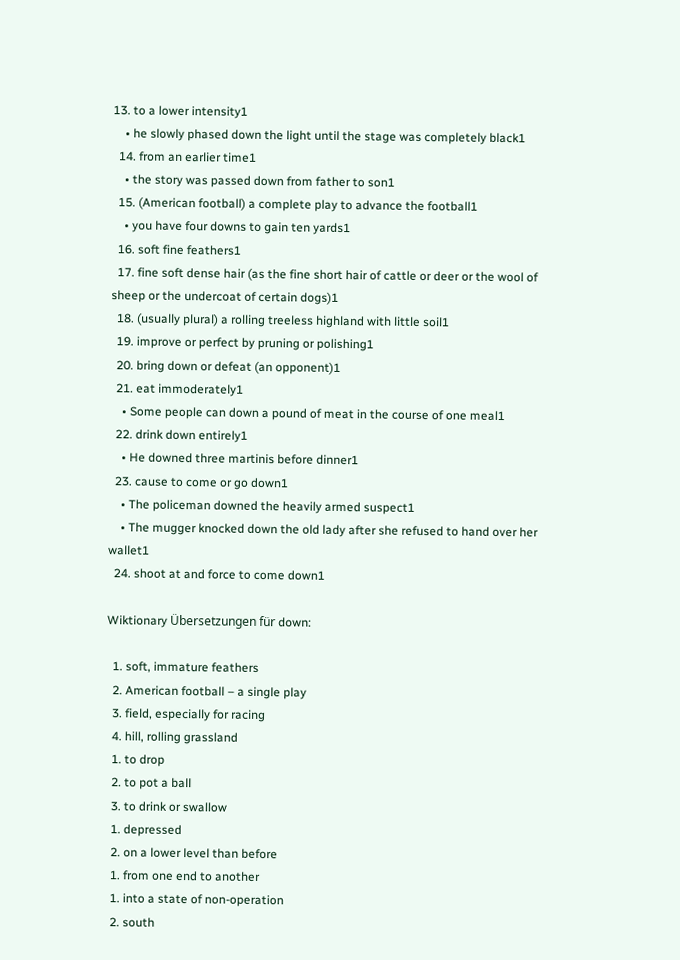13. to a lower intensity1
    • he slowly phased down the light until the stage was completely black1
  14. from an earlier time1
    • the story was passed down from father to son1
  15. (American football) a complete play to advance the football1
    • you have four downs to gain ten yards1
  16. soft fine feathers1
  17. fine soft dense hair (as the fine short hair of cattle or deer or the wool of sheep or the undercoat of certain dogs)1
  18. (usually plural) a rolling treeless highland with little soil1
  19. improve or perfect by pruning or polishing1
  20. bring down or defeat (an opponent)1
  21. eat immoderately1
    • Some people can down a pound of meat in the course of one meal1
  22. drink down entirely1
    • He downed three martinis before dinner1
  23. cause to come or go down1
    • The policeman downed the heavily armed suspect1
    • The mugger knocked down the old lady after she refused to hand over her wallet1
  24. shoot at and force to come down1

Wiktionary Übersetzungen für down:

  1. soft, immature feathers
  2. American football – a single play
  3. field, especially for racing
  4. hill, rolling grassland
  1. to drop
  2. to pot a ball
  3. to drink or swallow
  1. depressed
  2. on a lower level than before
  1. from one end to another
  1. into a state of non-operation
  2. south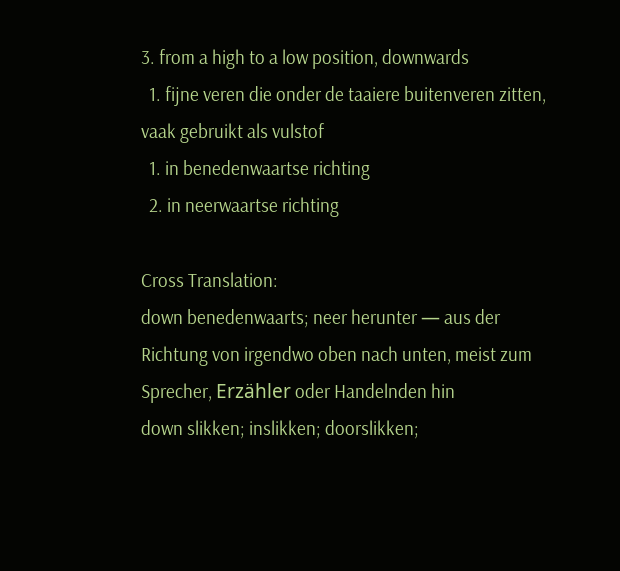3. from a high to a low position, downwards
  1. fijne veren die onder de taaiere buitenveren zitten, vaak gebruikt als vulstof
  1. in benedenwaartse richting
  2. in neerwaartse richting

Cross Translation:
down benedenwaarts; neer herunter — aus der Richtung von irgendwo oben nach unten, meist zum Sprecher, Erzähler oder Handelnden hin
down slikken; inslikken; doorslikken;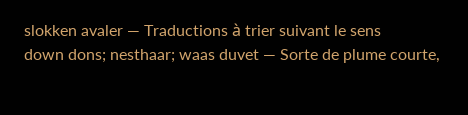slokken avaler — Traductions à trier suivant le sens
down dons; nesthaar; waas duvet — Sorte de plume courte,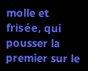molle et frisée, qui pousser la premier sur le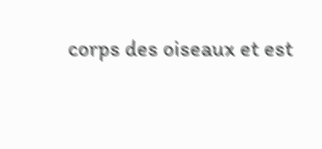corps des oiseaux et est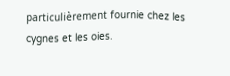particulièrement fournie chez les cygnes et les oies.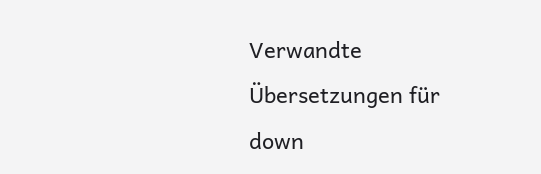Verwandte Übersetzungen für down